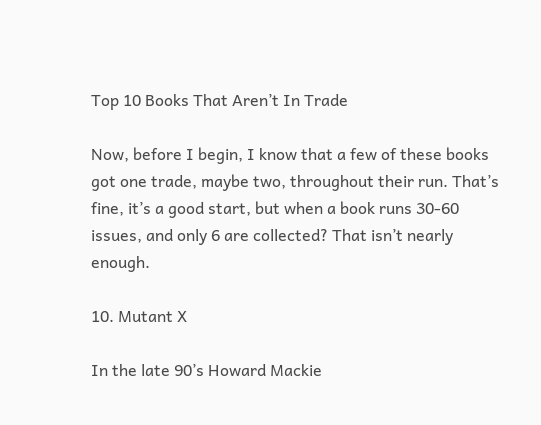Top 10 Books That Aren’t In Trade

Now, before I begin, I know that a few of these books got one trade, maybe two, throughout their run. That’s fine, it’s a good start, but when a book runs 30-60 issues, and only 6 are collected? That isn’t nearly enough.

10. Mutant X

In the late 90’s Howard Mackie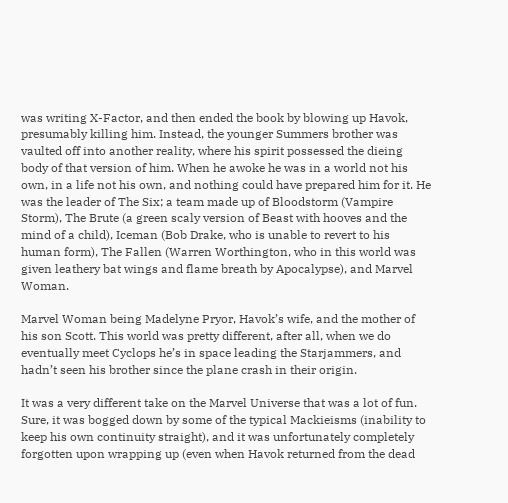was writing X-Factor, and then ended the book by blowing up Havok, presumably killing him. Instead, the younger Summers brother was vaulted off into another reality, where his spirit possessed the dieing body of that version of him. When he awoke he was in a world not his own, in a life not his own, and nothing could have prepared him for it. He was the leader of The Six; a team made up of Bloodstorm (Vampire Storm), The Brute (a green scaly version of Beast with hooves and the mind of a child), Iceman (Bob Drake, who is unable to revert to his human form), The Fallen (Warren Worthington, who in this world was given leathery bat wings and flame breath by Apocalypse), and Marvel Woman.

Marvel Woman being Madelyne Pryor, Havok’s wife, and the mother of his son Scott. This world was pretty different, after all, when we do eventually meet Cyclops he’s in space leading the Starjammers, and hadn’t seen his brother since the plane crash in their origin.

It was a very different take on the Marvel Universe that was a lot of fun. Sure, it was bogged down by some of the typical Mackieisms (inability to keep his own continuity straight), and it was unfortunately completely forgotten upon wrapping up (even when Havok returned from the dead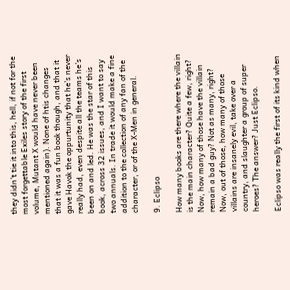they didn’t tie it into this, hell, if not for the most forgettable Exiles story of the first volume, Mutant X would have never been mentioned again). None of htis changes that it was a fun book though, and that it gave Havok the oppurtunity that he’s never really had, even despite all the teams he’s been on and led. He was the star of this book, across 32 issues, and I want to say two annuals. In trade it would make a fine addition to the collection of any fan of the character, or of the X-Men in general.

9. Eclipso

How many books are there where the villain is the main character? Quite a few, right? Now, how many of those have the villain remain a bad guy? Not as many, right? Now, out of those, how many of those villains are insanely evil, take over a country, and slaughter a group of super heroes? The answer? Just Eclipso.

Eclipso was really the first of its kind when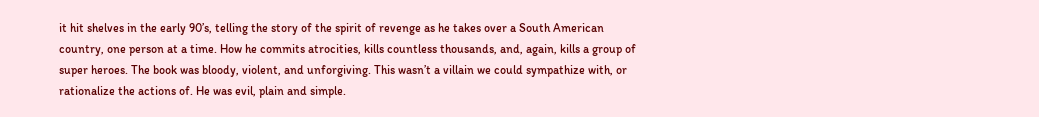it hit shelves in the early 90’s, telling the story of the spirit of revenge as he takes over a South American country, one person at a time. How he commits atrocities, kills countless thousands, and, again, kills a group of super heroes. The book was bloody, violent, and unforgiving. This wasn’t a villain we could sympathize with, or rationalize the actions of. He was evil, plain and simple.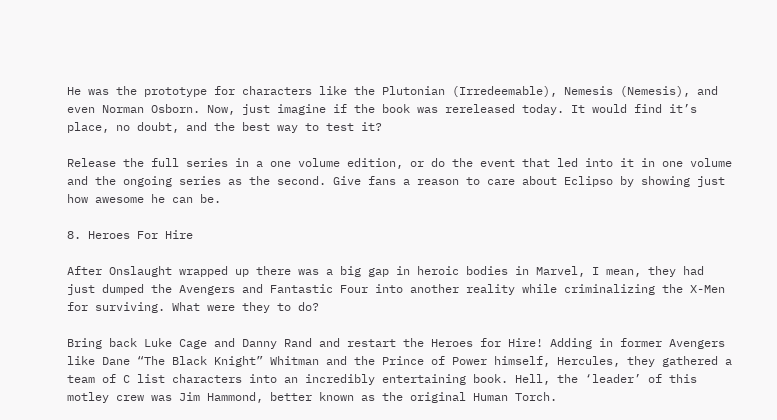He was the prototype for characters like the Plutonian (Irredeemable), Nemesis (Nemesis), and even Norman Osborn. Now, just imagine if the book was rereleased today. It would find it’s place, no doubt, and the best way to test it?

Release the full series in a one volume edition, or do the event that led into it in one volume and the ongoing series as the second. Give fans a reason to care about Eclipso by showing just how awesome he can be.

8. Heroes For Hire

After Onslaught wrapped up there was a big gap in heroic bodies in Marvel, I mean, they had just dumped the Avengers and Fantastic Four into another reality while criminalizing the X-Men for surviving. What were they to do?

Bring back Luke Cage and Danny Rand and restart the Heroes for Hire! Adding in former Avengers like Dane “The Black Knight” Whitman and the Prince of Power himself, Hercules, they gathered a team of C list characters into an incredibly entertaining book. Hell, the ‘leader’ of this motley crew was Jim Hammond, better known as the original Human Torch.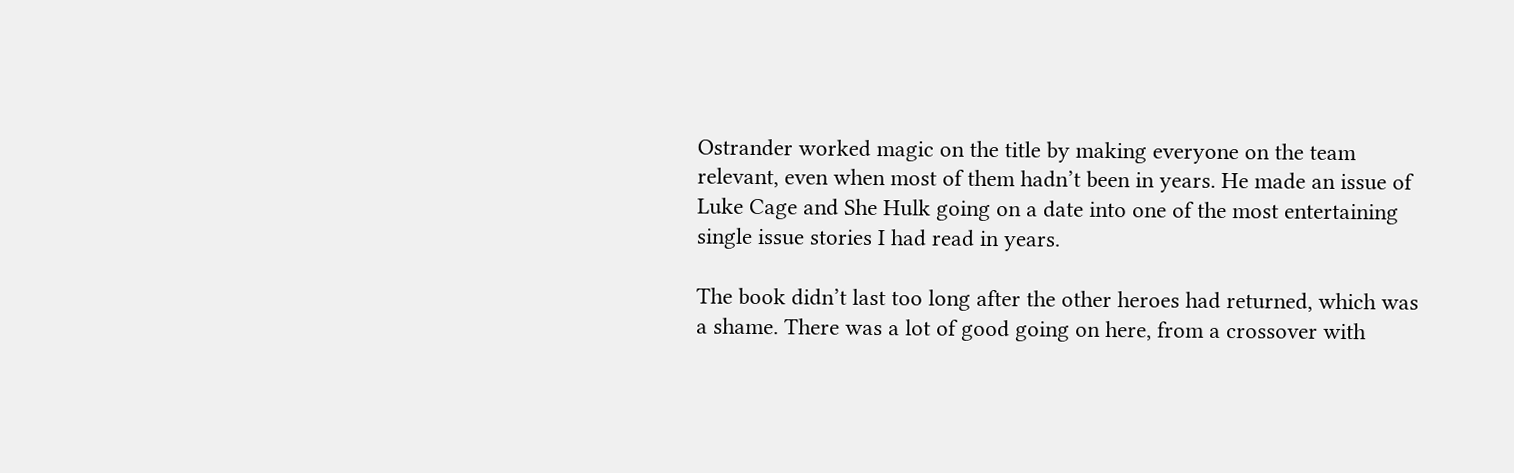Ostrander worked magic on the title by making everyone on the team relevant, even when most of them hadn’t been in years. He made an issue of Luke Cage and She Hulk going on a date into one of the most entertaining single issue stories I had read in years.

The book didn’t last too long after the other heroes had returned, which was a shame. There was a lot of good going on here, from a crossover with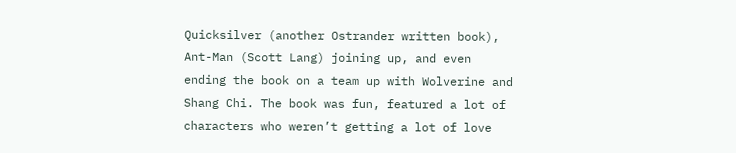Quicksilver (another Ostrander written book), Ant-Man (Scott Lang) joining up, and even ending the book on a team up with Wolverine and Shang Chi. The book was fun, featured a lot of characters who weren’t getting a lot of love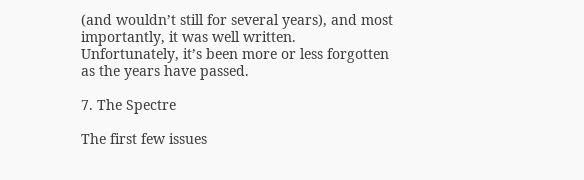(and wouldn’t still for several years), and most importantly, it was well written. Unfortunately, it’s been more or less forgotten as the years have passed.

7. The Spectre

The first few issues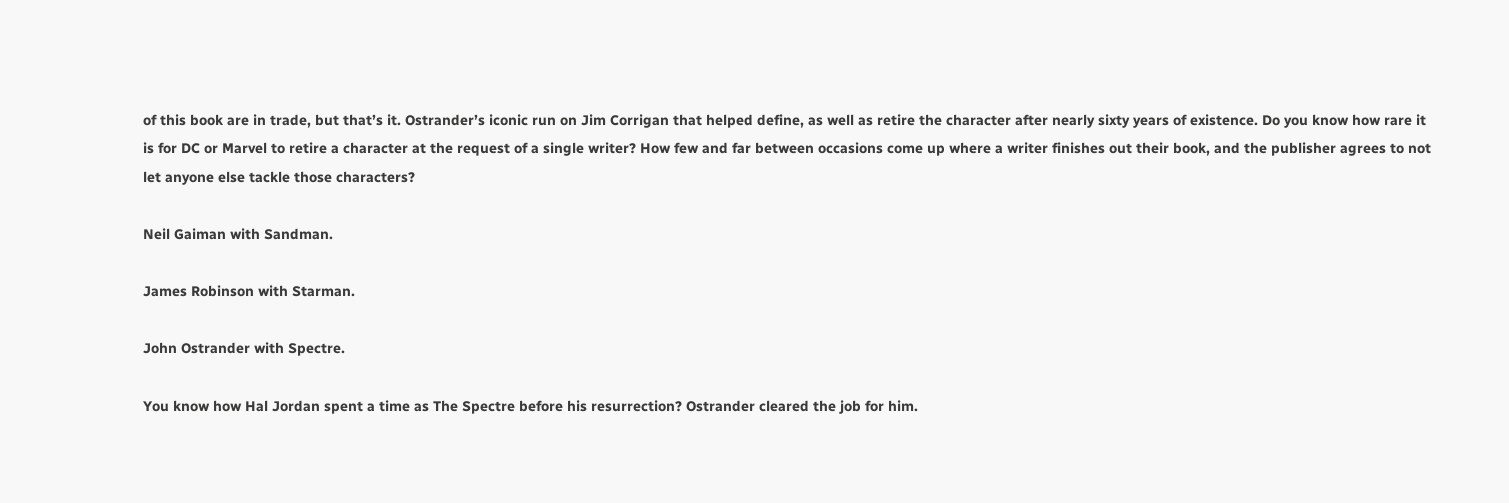of this book are in trade, but that’s it. Ostrander’s iconic run on Jim Corrigan that helped define, as well as retire the character after nearly sixty years of existence. Do you know how rare it is for DC or Marvel to retire a character at the request of a single writer? How few and far between occasions come up where a writer finishes out their book, and the publisher agrees to not let anyone else tackle those characters?

Neil Gaiman with Sandman.

James Robinson with Starman.

John Ostrander with Spectre.

You know how Hal Jordan spent a time as The Spectre before his resurrection? Ostrander cleared the job for him.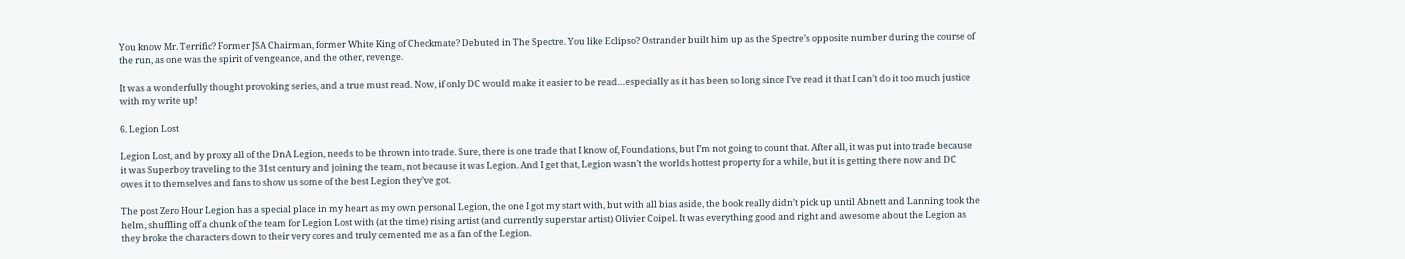You know Mr. Terrific? Former JSA Chairman, former White King of Checkmate? Debuted in The Spectre. You like Eclipso? Ostrander built him up as the Spectre’s opposite number during the course of the run, as one was the spirit of vengeance, and the other, revenge.

It was a wonderfully thought provoking series, and a true must read. Now, if only DC would make it easier to be read…especially as it has been so long since I’ve read it that I can’t do it too much justice with my write up!

6. Legion Lost

Legion Lost, and by proxy all of the DnA Legion, needs to be thrown into trade. Sure, there is one trade that I know of, Foundations, but I’m not going to count that. After all, it was put into trade because it was Superboy traveling to the 31st century and joining the team, not because it was Legion. And I get that, Legion wasn’t the worlds hottest property for a while, but it is getting there now and DC owes it to themselves and fans to show us some of the best Legion they’ve got.

The post Zero Hour Legion has a special place in my heart as my own personal Legion, the one I got my start with, but with all bias aside, the book really didn’t pick up until Abnett and Lanning took the helm, shuffling off a chunk of the team for Legion Lost with (at the time) rising artist (and currently superstar artist) Olivier Coipel. It was everything good and right and awesome about the Legion as they broke the characters down to their very cores and truly cemented me as a fan of the Legion.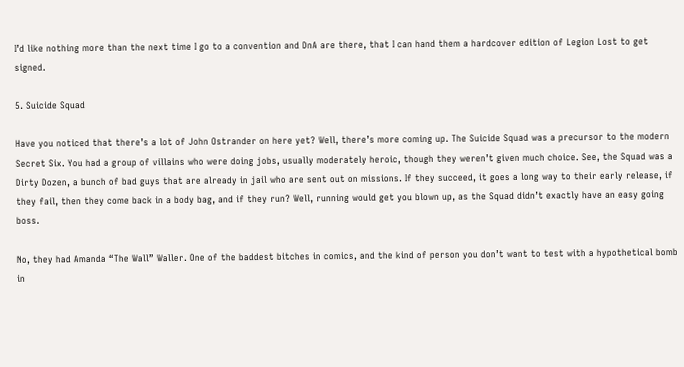I’d like nothing more than the next time I go to a convention and DnA are there, that I can hand them a hardcover edition of Legion Lost to get signed.

5. Suicide Squad

Have you noticed that there’s a lot of John Ostrander on here yet? Well, there’s more coming up. The Suicide Squad was a precursor to the modern Secret Six. You had a group of villains who were doing jobs, usually moderately heroic, though they weren’t given much choice. See, the Squad was a Dirty Dozen, a bunch of bad guys that are already in jail who are sent out on missions. If they succeed, it goes a long way to their early release, if they fail, then they come back in a body bag, and if they run? Well, running would get you blown up, as the Squad didn’t exactly have an easy going boss.

No, they had Amanda “The Wall” Waller. One of the baddest bitches in comics, and the kind of person you don’t want to test with a hypothetical bomb in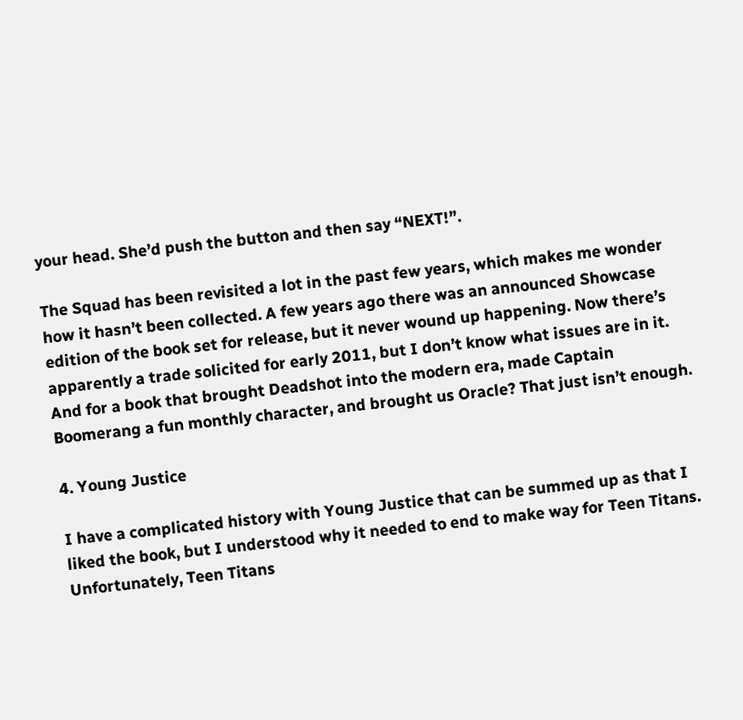your head. She’d push the button and then say “NEXT!”.

The Squad has been revisited a lot in the past few years, which makes me wonder how it hasn’t been collected. A few years ago there was an announced Showcase edition of the book set for release, but it never wound up happening. Now there’s apparently a trade solicited for early 2011, but I don’t know what issues are in it. And for a book that brought Deadshot into the modern era, made Captain Boomerang a fun monthly character, and brought us Oracle? That just isn’t enough.

4. Young Justice

I have a complicated history with Young Justice that can be summed up as that I liked the book, but I understood why it needed to end to make way for Teen Titans. Unfortunately, Teen Titans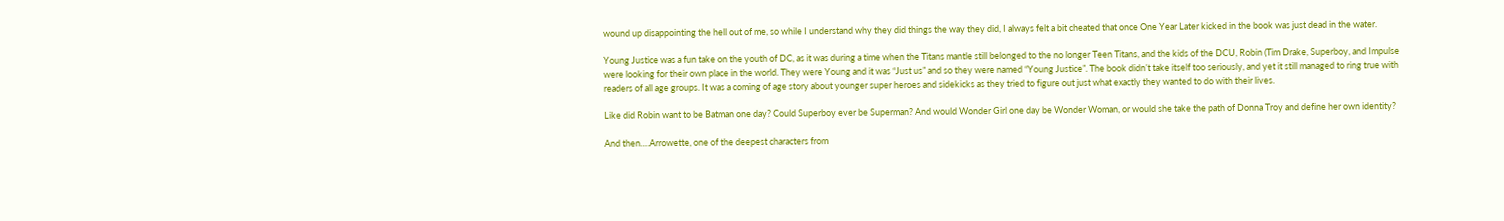wound up disappointing the hell out of me, so while I understand why they did things the way they did, I always felt a bit cheated that once One Year Later kicked in the book was just dead in the water.

Young Justice was a fun take on the youth of DC, as it was during a time when the Titans mantle still belonged to the no longer Teen Titans, and the kids of the DCU, Robin (Tim Drake, Superboy, and Impulse were looking for their own place in the world. They were Young and it was “Just us” and so they were named “Young Justice”. The book didn’t take itself too seriously, and yet it still managed to ring true with readers of all age groups. It was a coming of age story about younger super heroes and sidekicks as they tried to figure out just what exactly they wanted to do with their lives.

Like did Robin want to be Batman one day? Could Superboy ever be Superman? And would Wonder Girl one day be Wonder Woman, or would she take the path of Donna Troy and define her own identity?

And then….Arrowette, one of the deepest characters from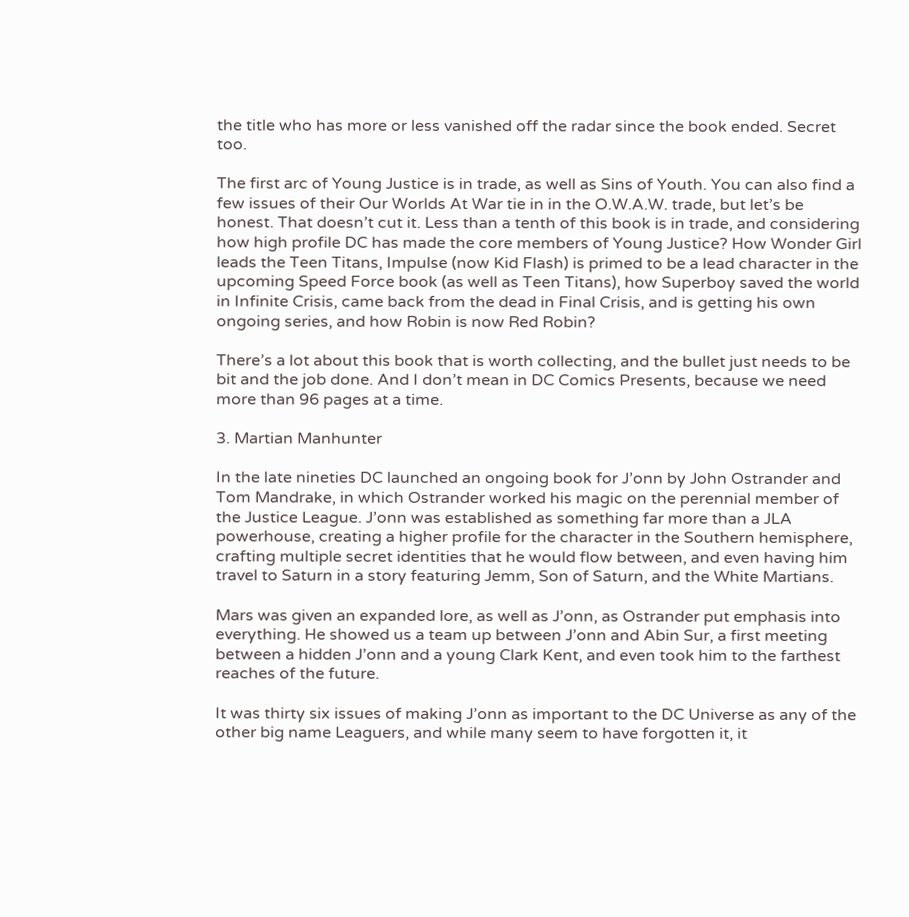the title who has more or less vanished off the radar since the book ended. Secret too.

The first arc of Young Justice is in trade, as well as Sins of Youth. You can also find a few issues of their Our Worlds At War tie in in the O.W.A.W. trade, but let’s be honest. That doesn’t cut it. Less than a tenth of this book is in trade, and considering how high profile DC has made the core members of Young Justice? How Wonder Girl leads the Teen Titans, Impulse (now Kid Flash) is primed to be a lead character in the upcoming Speed Force book (as well as Teen Titans), how Superboy saved the world in Infinite Crisis, came back from the dead in Final Crisis, and is getting his own ongoing series, and how Robin is now Red Robin?

There’s a lot about this book that is worth collecting, and the bullet just needs to be bit and the job done. And I don’t mean in DC Comics Presents, because we need more than 96 pages at a time.

3. Martian Manhunter

In the late nineties DC launched an ongoing book for J’onn by John Ostrander and Tom Mandrake, in which Ostrander worked his magic on the perennial member of the Justice League. J’onn was established as something far more than a JLA powerhouse, creating a higher profile for the character in the Southern hemisphere, crafting multiple secret identities that he would flow between, and even having him travel to Saturn in a story featuring Jemm, Son of Saturn, and the White Martians.

Mars was given an expanded lore, as well as J’onn, as Ostrander put emphasis into everything. He showed us a team up between J’onn and Abin Sur, a first meeting between a hidden J’onn and a young Clark Kent, and even took him to the farthest reaches of the future.

It was thirty six issues of making J’onn as important to the DC Universe as any of the other big name Leaguers, and while many seem to have forgotten it, it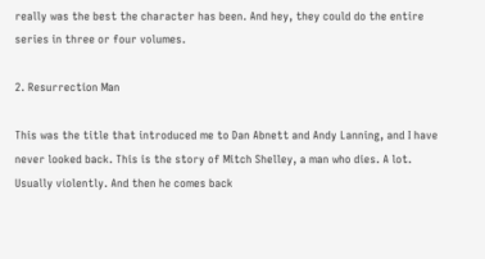really was the best the character has been. And hey, they could do the entire series in three or four volumes.

2. Resurrection Man

This was the title that introduced me to Dan Abnett and Andy Lanning, and I have never looked back. This is the story of Mitch Shelley, a man who dies. A lot. Usually violently. And then he comes back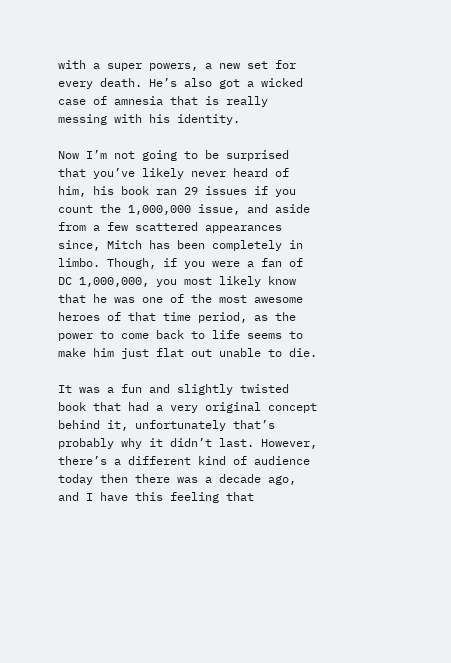with a super powers, a new set for every death. He’s also got a wicked case of amnesia that is really messing with his identity.

Now I’m not going to be surprised that you’ve likely never heard of him, his book ran 29 issues if you count the 1,000,000 issue, and aside from a few scattered appearances since, Mitch has been completely in limbo. Though, if you were a fan of DC 1,000,000, you most likely know that he was one of the most awesome heroes of that time period, as the power to come back to life seems to make him just flat out unable to die.

It was a fun and slightly twisted book that had a very original concept behind it, unfortunately that’s probably why it didn’t last. However, there’s a different kind of audience today then there was a decade ago, and I have this feeling that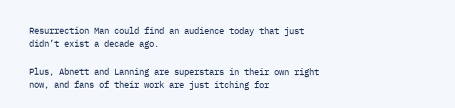Resurrection Man could find an audience today that just didn’t exist a decade ago.

Plus, Abnett and Lanning are superstars in their own right now, and fans of their work are just itching for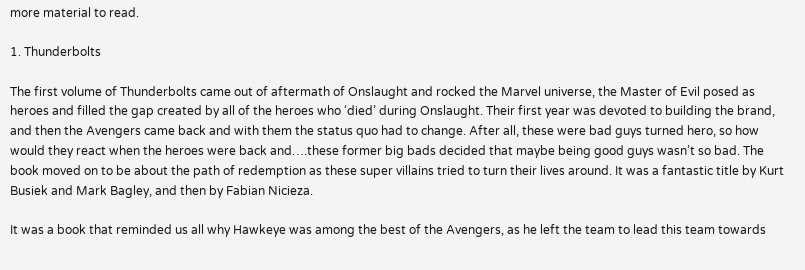more material to read.

1. Thunderbolts

The first volume of Thunderbolts came out of aftermath of Onslaught and rocked the Marvel universe, the Master of Evil posed as heroes and filled the gap created by all of the heroes who ‘died’ during Onslaught. Their first year was devoted to building the brand, and then the Avengers came back and with them the status quo had to change. After all, these were bad guys turned hero, so how would they react when the heroes were back and….these former big bads decided that maybe being good guys wasn’t so bad. The book moved on to be about the path of redemption as these super villains tried to turn their lives around. It was a fantastic title by Kurt Busiek and Mark Bagley, and then by Fabian Nicieza.

It was a book that reminded us all why Hawkeye was among the best of the Avengers, as he left the team to lead this team towards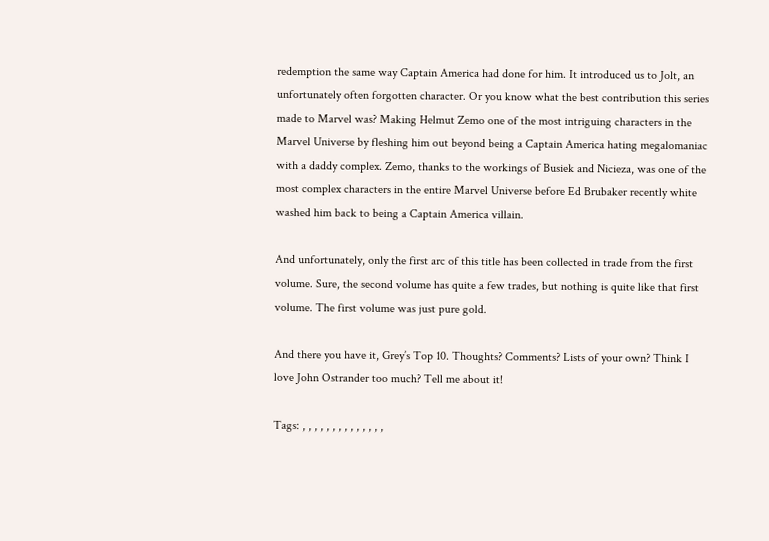redemption the same way Captain America had done for him. It introduced us to Jolt, an unfortunately often forgotten character. Or you know what the best contribution this series made to Marvel was? Making Helmut Zemo one of the most intriguing characters in the Marvel Universe by fleshing him out beyond being a Captain America hating megalomaniac with a daddy complex. Zemo, thanks to the workings of Busiek and Nicieza, was one of the most complex characters in the entire Marvel Universe before Ed Brubaker recently white washed him back to being a Captain America villain.

And unfortunately, only the first arc of this title has been collected in trade from the first volume. Sure, the second volume has quite a few trades, but nothing is quite like that first volume. The first volume was just pure gold.

And there you have it, Grey’s Top 10. Thoughts? Comments? Lists of your own? Think I love John Ostrander too much? Tell me about it!

Tags: , , , , , , , , , , , , , ,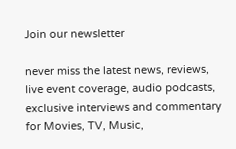Join our newsletter

never miss the latest news, reviews, live event coverage, audio podcasts, exclusive interviews and commentary for Movies, TV, Music,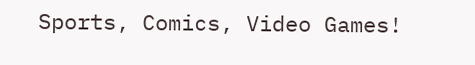Sports, Comics, Video Games!